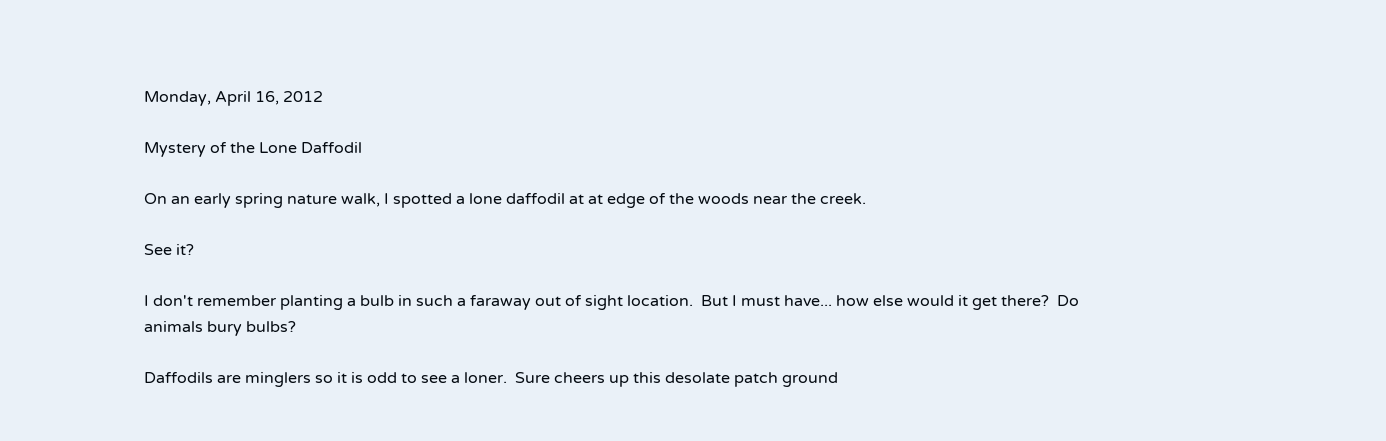Monday, April 16, 2012

Mystery of the Lone Daffodil

On an early spring nature walk, I spotted a lone daffodil at at edge of the woods near the creek.

See it?

I don't remember planting a bulb in such a faraway out of sight location.  But I must have... how else would it get there?  Do animals bury bulbs?

Daffodils are minglers so it is odd to see a loner.  Sure cheers up this desolate patch ground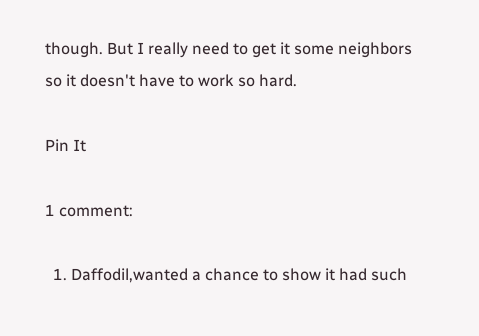though. But I really need to get it some neighbors so it doesn't have to work so hard.

Pin It

1 comment:

  1. Daffodil,wanted a chance to show it had such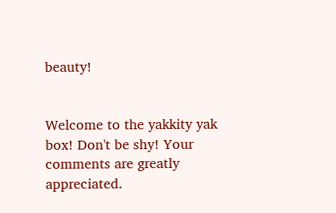beauty!


Welcome to the yakkity yak box! Don't be shy! Your comments are greatly appreciated.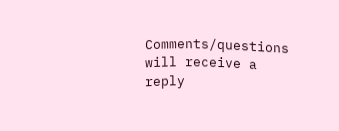Comments/questions will receive a reply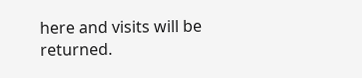here and visits will be returned.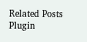Related Posts Plugin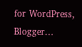for WordPress, Blogger...